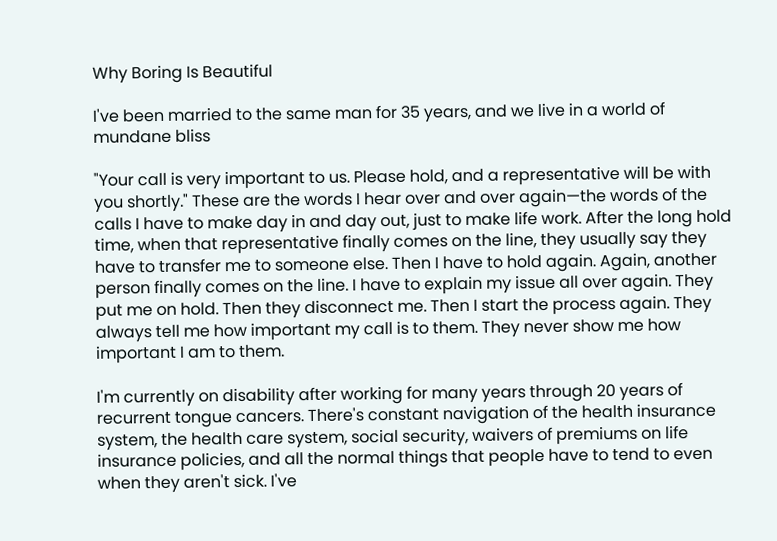Why Boring Is Beautiful

I've been married to the same man for 35 years, and we live in a world of mundane bliss

"Your call is very important to us. Please hold, and a representative will be with you shortly." These are the words I hear over and over again—the words of the calls I have to make day in and day out, just to make life work. After the long hold time, when that representative finally comes on the line, they usually say they have to transfer me to someone else. Then I have to hold again. Again, another person finally comes on the line. I have to explain my issue all over again. They put me on hold. Then they disconnect me. Then I start the process again. They always tell me how important my call is to them. They never show me how important I am to them.

I'm currently on disability after working for many years through 20 years of recurrent tongue cancers. There's constant navigation of the health insurance system, the health care system, social security, waivers of premiums on life insurance policies, and all the normal things that people have to tend to even when they aren't sick. I've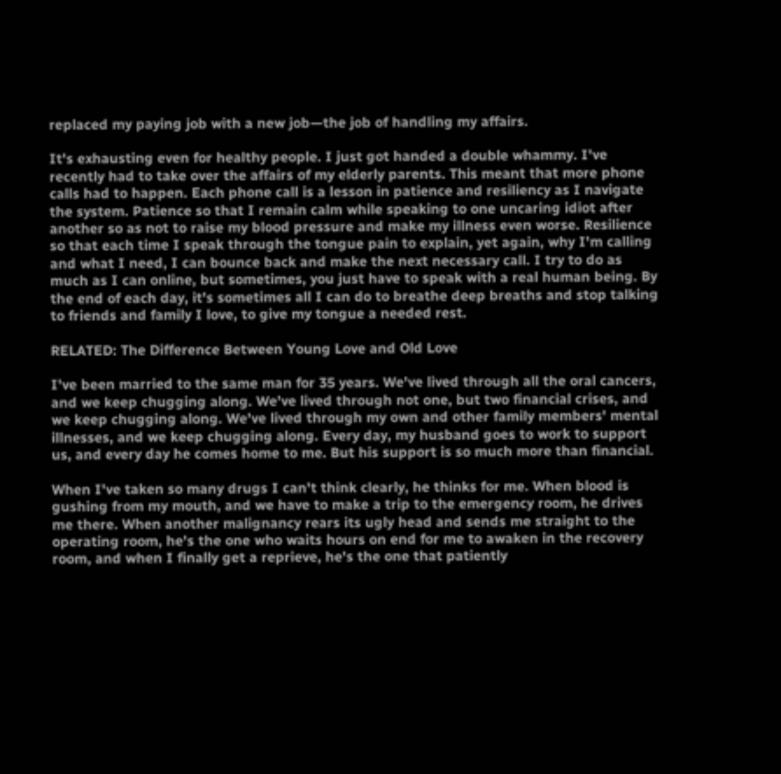replaced my paying job with a new job—the job of handling my affairs.

It's exhausting even for healthy people. I just got handed a double whammy. I've recently had to take over the affairs of my elderly parents. This meant that more phone calls had to happen. Each phone call is a lesson in patience and resiliency as I navigate the system. Patience so that I remain calm while speaking to one uncaring idiot after another so as not to raise my blood pressure and make my illness even worse. Resilience so that each time I speak through the tongue pain to explain, yet again, why I'm calling and what I need, I can bounce back and make the next necessary call. I try to do as much as I can online, but sometimes, you just have to speak with a real human being. By the end of each day, it's sometimes all I can do to breathe deep breaths and stop talking to friends and family I love, to give my tongue a needed rest.

RELATED: The Difference Between Young Love and Old Love

I've been married to the same man for 35 years. We've lived through all the oral cancers, and we keep chugging along. We've lived through not one, but two financial crises, and we keep chugging along. We've lived through my own and other family members' mental illnesses, and we keep chugging along. Every day, my husband goes to work to support us, and every day he comes home to me. But his support is so much more than financial.

When I've taken so many drugs I can't think clearly, he thinks for me. When blood is gushing from my mouth, and we have to make a trip to the emergency room, he drives me there. When another malignancy rears its ugly head and sends me straight to the operating room, he's the one who waits hours on end for me to awaken in the recovery room, and when I finally get a reprieve, he's the one that patiently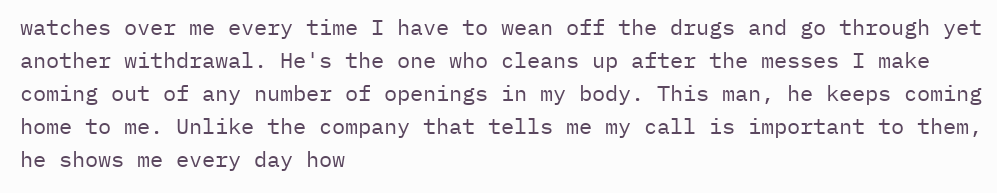watches over me every time I have to wean off the drugs and go through yet another withdrawal. He's the one who cleans up after the messes I make coming out of any number of openings in my body. This man, he keeps coming home to me. Unlike the company that tells me my call is important to them, he shows me every day how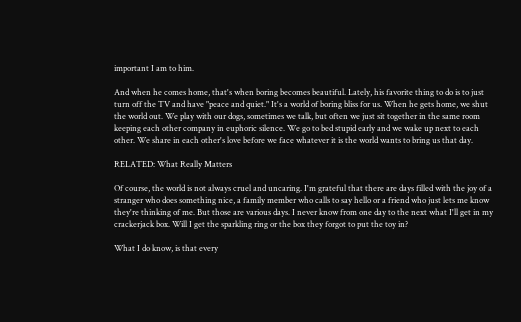important I am to him.

And when he comes home, that's when boring becomes beautiful. Lately, his favorite thing to do is to just turn off the TV and have "peace and quiet." It's a world of boring bliss for us. When he gets home, we shut the world out. We play with our dogs, sometimes we talk, but often we just sit together in the same room keeping each other company in euphoric silence. We go to bed stupid early and we wake up next to each other. We share in each other's love before we face whatever it is the world wants to bring us that day.

RELATED: What Really Matters

Of course, the world is not always cruel and uncaring. I'm grateful that there are days filled with the joy of a stranger who does something nice, a family member who calls to say hello or a friend who just lets me know they're thinking of me. But those are various days. I never know from one day to the next what I'll get in my crackerjack box. Will I get the sparkling ring or the box they forgot to put the toy in?

What I do know, is that every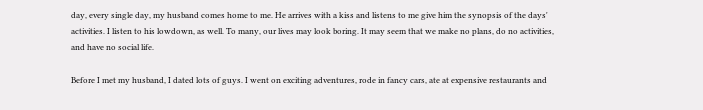day, every single day, my husband comes home to me. He arrives with a kiss and listens to me give him the synopsis of the days' activities. I listen to his lowdown, as well. To many, our lives may look boring. It may seem that we make no plans, do no activities, and have no social life.

Before I met my husband, I dated lots of guys. I went on exciting adventures, rode in fancy cars, ate at expensive restaurants and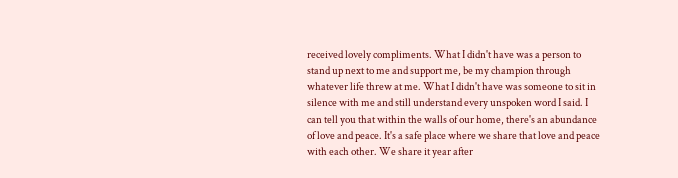received lovely compliments. What I didn't have was a person to stand up next to me and support me, be my champion through whatever life threw at me. What I didn't have was someone to sit in silence with me and still understand every unspoken word I said. I can tell you that within the walls of our home, there's an abundance of love and peace. It's a safe place where we share that love and peace with each other. We share it year after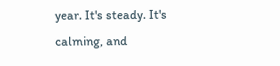year. It's steady. It's calming, and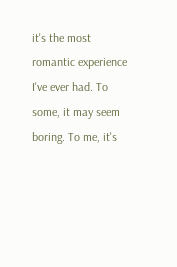it's the most romantic experience I've ever had. To some, it may seem boring. To me, it's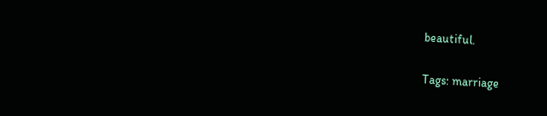beautiful.

Tags: marriage